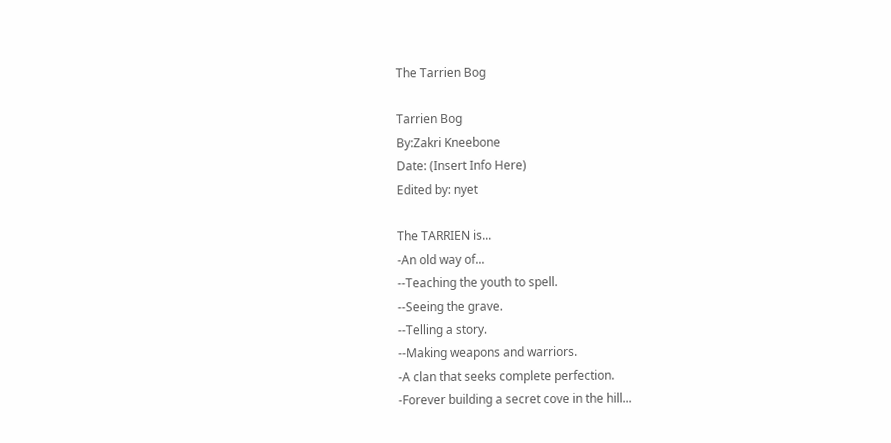The Tarrien Bog

Tarrien Bog
By:Zakri Kneebone
Date: (Insert Info Here)
Edited by: nyet

The TARRIEN is...
-An old way of...
--Teaching the youth to spell.
--Seeing the grave.
--Telling a story.
--Making weapons and warriors.
-A clan that seeks complete perfection.
-Forever building a secret cove in the hill...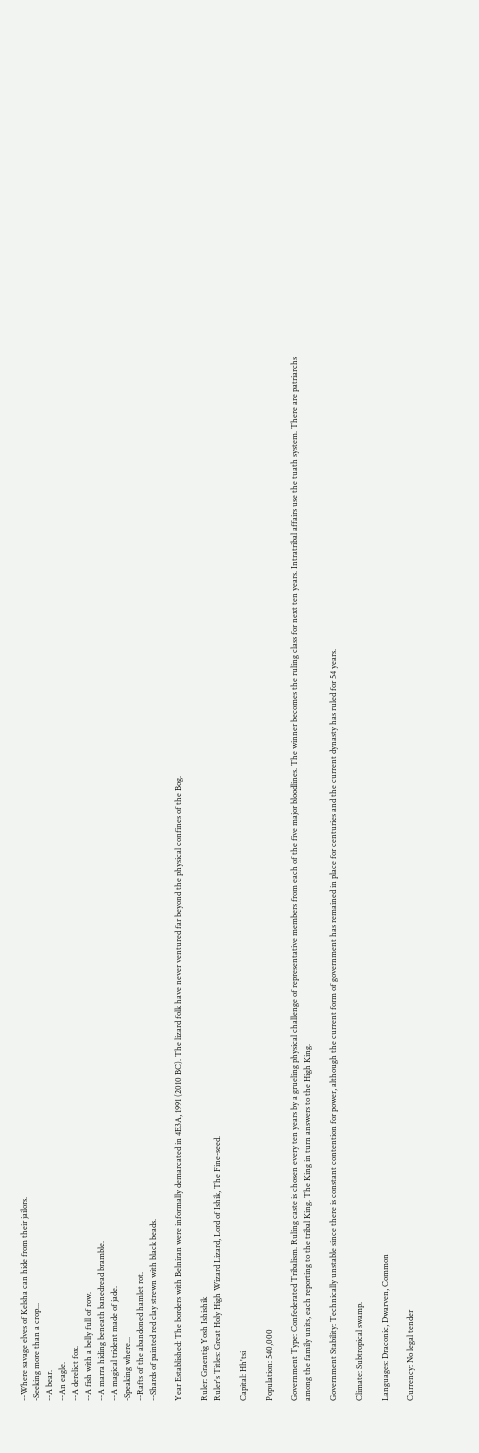--Where savage elves of Kelsha can hide from their jailors.
-Seeking more than a crop...
--A bear.
--An eagle.
--A derelict fox.
--A fish with a belly full of row.
--A marra hiding beneath banedread bramble.
--A magical trident made of jade.
-Speaking where...
--Rafts of the abandoned hamlet rot.
--Shards of painted red clay strewn with black beads.

Year Established: The borders with Belniran were informally demarcated in 4E3A, 1991 (2010 BC). The lizard folk have never ventured far beyond the physical confines of the Bog.

Ruler: Graentig Yosh Ishishik
Ruler's Titles: Great Holy High Wizard Lizard, Lord of Ishik, The Fine-seed.

Capital: Hh'tsi

Population: 540,000

Government Type: Confederated Tribalism. Ruling caste is chosen every ten years by a grueling physical challenge of representative members from each of the five major bloodlines. The winner becomes the ruling class for next ten years. Intratribal affairs use the tuath system. There are patriarchs among the family units, each reporting to the tribal King. The King in turn answers to the High King.

Government Stability: Technically unstable since there is constant contention for power, although the current form of government has remained in place for centuries and the current dynasty has ruled for 54 years.

Climate: Subtropical swamp.

Languages: Draconic, Dwarven, Common

Currency: No legal tender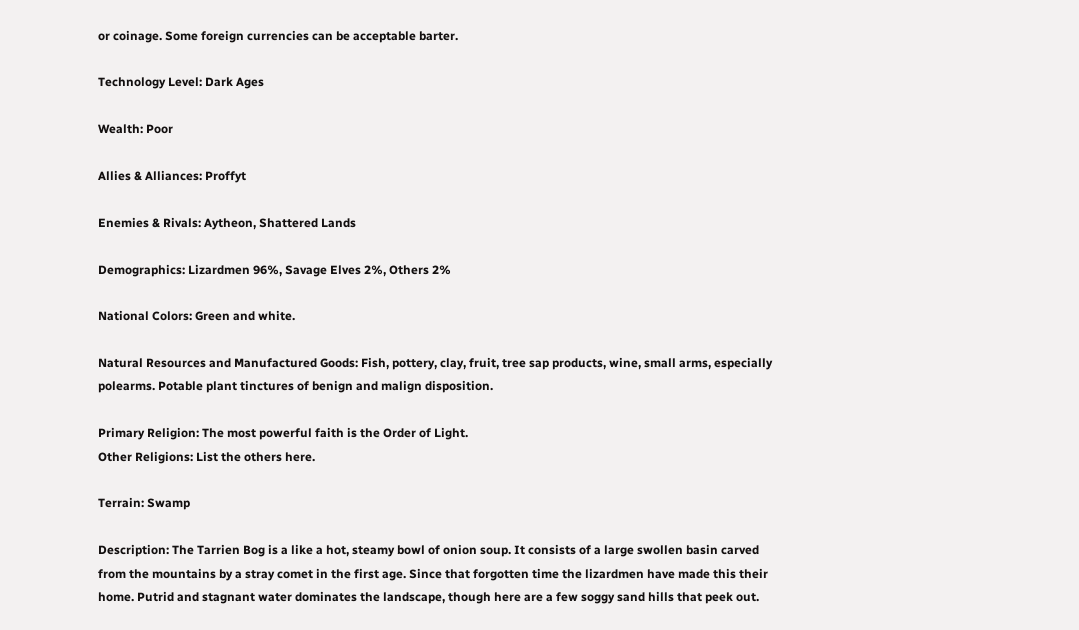or coinage. Some foreign currencies can be acceptable barter.

Technology Level: Dark Ages

Wealth: Poor

Allies & Alliances: Proffyt

Enemies & Rivals: Aytheon, Shattered Lands

Demographics: Lizardmen 96%, Savage Elves 2%, Others 2%

National Colors: Green and white.

Natural Resources and Manufactured Goods: Fish, pottery, clay, fruit, tree sap products, wine, small arms, especially polearms. Potable plant tinctures of benign and malign disposition.

Primary Religion: The most powerful faith is the Order of Light.
Other Religions: List the others here.

Terrain: Swamp

Description: The Tarrien Bog is a like a hot, steamy bowl of onion soup. It consists of a large swollen basin carved from the mountains by a stray comet in the first age. Since that forgotten time the lizardmen have made this their home. Putrid and stagnant water dominates the landscape, though here are a few soggy sand hills that peek out.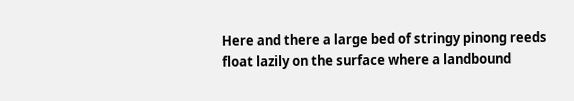Here and there a large bed of stringy pinong reeds float lazily on the surface where a landbound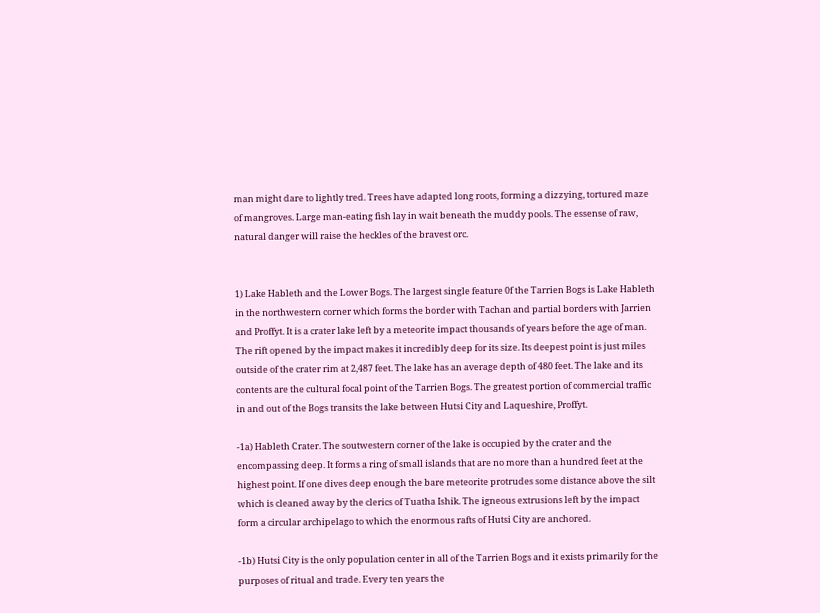man might dare to lightly tred. Trees have adapted long roots, forming a dizzying, tortured maze of mangroves. Large man-eating fish lay in wait beneath the muddy pools. The essense of raw, natural danger will raise the heckles of the bravest orc.


1) Lake Hableth and the Lower Bogs. The largest single feature 0f the Tarrien Bogs is Lake Hableth in the northwestern corner which forms the border with Tachan and partial borders with Jarrien and Proffyt. It is a crater lake left by a meteorite impact thousands of years before the age of man. The rift opened by the impact makes it incredibly deep for its size. Its deepest point is just miles outside of the crater rim at 2,487 feet. The lake has an average depth of 480 feet. The lake and its contents are the cultural focal point of the Tarrien Bogs. The greatest portion of commercial traffic in and out of the Bogs transits the lake between Hutsi City and Laqueshire, Proffyt.

-1a) Hableth Crater. The soutwestern corner of the lake is occupied by the crater and the encompassing deep. It forms a ring of small islands that are no more than a hundred feet at the highest point. If one dives deep enough the bare meteorite protrudes some distance above the silt which is cleaned away by the clerics of Tuatha Ishik. The igneous extrusions left by the impact form a circular archipelago to which the enormous rafts of Hutsi City are anchored.

-1b) Hutsi City is the only population center in all of the Tarrien Bogs and it exists primarily for the purposes of ritual and trade. Every ten years the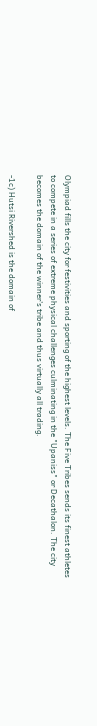Olympiad fills the city for festivities and sporting of the highest levels. The Five Tribes sends its finest athletes to compete in a series of extreme physical challenges culminating in the "Upaniss" or Decathalon. The city becomes the domain of the winner's tribe and thus virtually all trading.

-1c) Hutsi Rivershed is the domain of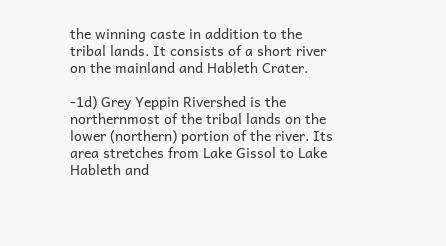the winning caste in addition to the tribal lands. It consists of a short river on the mainland and Hableth Crater.

-1d) Grey Yeppin Rivershed is the northernmost of the tribal lands on the lower (northern) portion of the river. Its area stretches from Lake Gissol to Lake Hableth and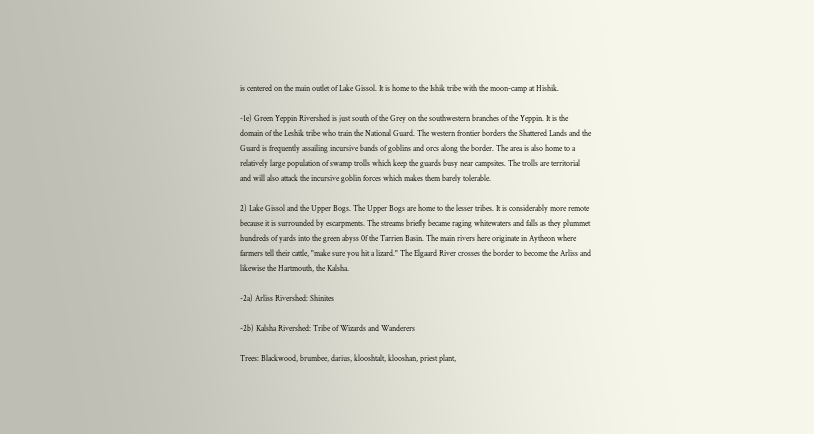is centered on the main outlet of Lake Gissol. It is home to the Ishik tribe with the moon-camp at Hishik.

-1e) Green Yeppin Rivershed is just south of the Grey on the southwestern branches of the Yeppin. It is the domain of the Leshik tribe who train the National Guard. The western frontier borders the Shattered Lands and the Guard is frequently assailing incursive bands of goblins and orcs along the border. The area is also home to a relatively large population of swamp trolls which keep the guards busy near campsites. The trolls are territorial and will also attack the incursive goblin forces which makes them barely tolerable.

2) Lake Gissol and the Upper Bogs. The Upper Bogs are home to the lesser tribes. It is considerably more remote because it is surrounded by escarpments. The streams briefly became raging whitewaters and falls as they plummet hundreds of yards into the green abyss 0f the Tarrien Basin. The main rivers here originate in Aytheon where farmers tell their cattle, "make sure you hit a lizard." The Elgaard River crosses the border to become the Arliss and likewise the Hartmouth, the Kalsha.

-2a) Arliss Rivershed: Shinites

-2b) Kalsha Rivershed: Tribe of Wizards and Wanderers

Trees: Blackwood, brumbee, darius, klooshtalt, klooshan, priest plant,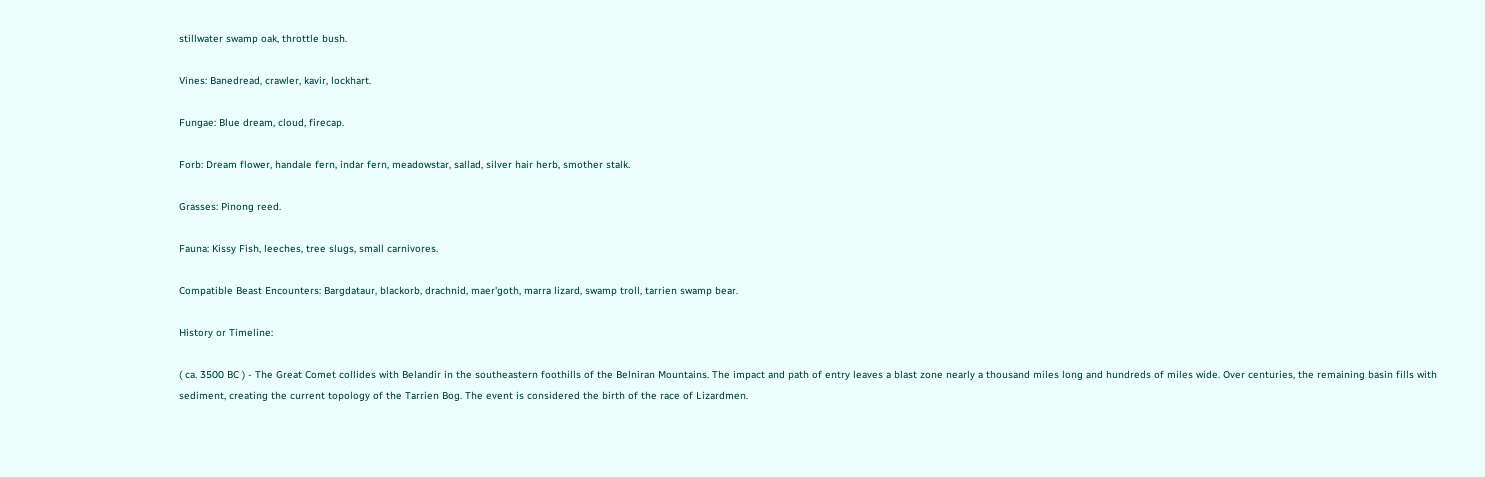stillwater swamp oak, throttle bush.

Vines: Banedread, crawler, kavir, lockhart.

Fungae: Blue dream, cloud, firecap.

Forb: Dream flower, handale fern, indar fern, meadowstar, sallad, silver hair herb, smother stalk.

Grasses: Pinong reed.

Fauna: Kissy Fish, leeches, tree slugs, small carnivores.

Compatible Beast Encounters: Bargdataur, blackorb, drachnid, maer'goth, marra lizard, swamp troll, tarrien swamp bear.

History or Timeline:

( ca. 3500 BC ) - The Great Comet collides with Belandir in the southeastern foothills of the Belniran Mountains. The impact and path of entry leaves a blast zone nearly a thousand miles long and hundreds of miles wide. Over centuries, the remaining basin fills with sediment, creating the current topology of the Tarrien Bog. The event is considered the birth of the race of Lizardmen.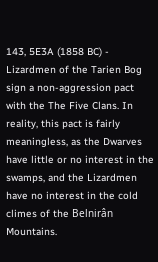143, 5E3A (1858 BC) - Lizardmen of the Tarien Bog sign a non-aggression pact with the The Five Clans. In reality, this pact is fairly meaningless, as the Dwarves have little or no interest in the swamps, and the Lizardmen have no interest in the cold climes of the Belnirân Mountains.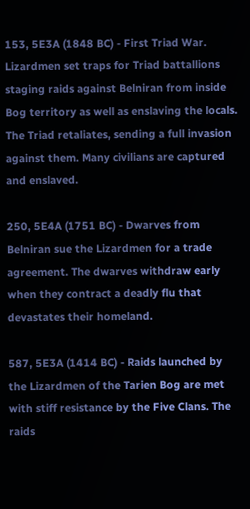153, 5E3A (1848 BC) - First Triad War. Lizardmen set traps for Triad battallions staging raids against Belniran from inside Bog territory as well as enslaving the locals. The Triad retaliates, sending a full invasion against them. Many civilians are captured and enslaved.

250, 5E4A (1751 BC) - Dwarves from Belniran sue the Lizardmen for a trade agreement. The dwarves withdraw early when they contract a deadly flu that devastates their homeland.

587, 5E3A (1414 BC) - Raids launched by the Lizardmen of the Tarien Bog are met with stiff resistance by the Five Clans. The raids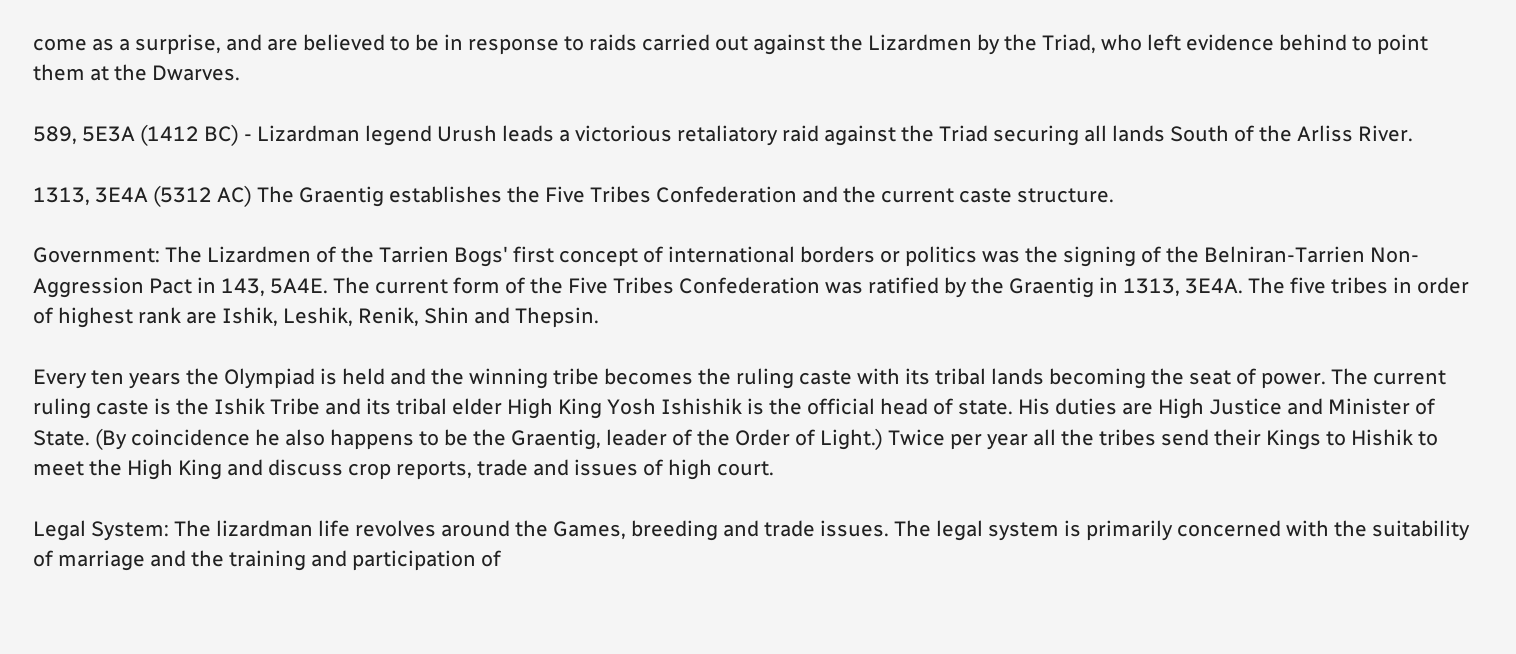come as a surprise, and are believed to be in response to raids carried out against the Lizardmen by the Triad, who left evidence behind to point them at the Dwarves.

589, 5E3A (1412 BC) - Lizardman legend Urush leads a victorious retaliatory raid against the Triad securing all lands South of the Arliss River.

1313, 3E4A (5312 AC) The Graentig establishes the Five Tribes Confederation and the current caste structure.

Government: The Lizardmen of the Tarrien Bogs' first concept of international borders or politics was the signing of the Belniran-Tarrien Non-Aggression Pact in 143, 5A4E. The current form of the Five Tribes Confederation was ratified by the Graentig in 1313, 3E4A. The five tribes in order of highest rank are Ishik, Leshik, Renik, Shin and Thepsin.

Every ten years the Olympiad is held and the winning tribe becomes the ruling caste with its tribal lands becoming the seat of power. The current ruling caste is the Ishik Tribe and its tribal elder High King Yosh Ishishik is the official head of state. His duties are High Justice and Minister of State. (By coincidence he also happens to be the Graentig, leader of the Order of Light.) Twice per year all the tribes send their Kings to Hishik to meet the High King and discuss crop reports, trade and issues of high court.

Legal System: The lizardman life revolves around the Games, breeding and trade issues. The legal system is primarily concerned with the suitability of marriage and the training and participation of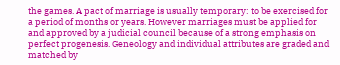the games. A pact of marriage is usually temporary: to be exercised for a period of months or years. However marriages must be applied for and approved by a judicial council because of a strong emphasis on perfect progenesis. Geneology and individual attributes are graded and matched by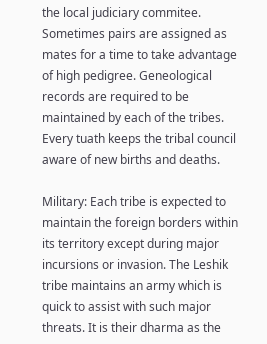the local judiciary commitee. Sometimes pairs are assigned as mates for a time to take advantage of high pedigree. Geneological records are required to be maintained by each of the tribes. Every tuath keeps the tribal council aware of new births and deaths.

Military: Each tribe is expected to maintain the foreign borders within its territory except during major incursions or invasion. The Leshik tribe maintains an army which is quick to assist with such major threats. It is their dharma as the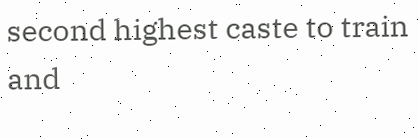second highest caste to train and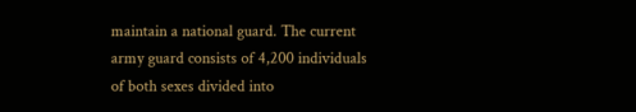maintain a national guard. The current army guard consists of 4,200 individuals of both sexes divided into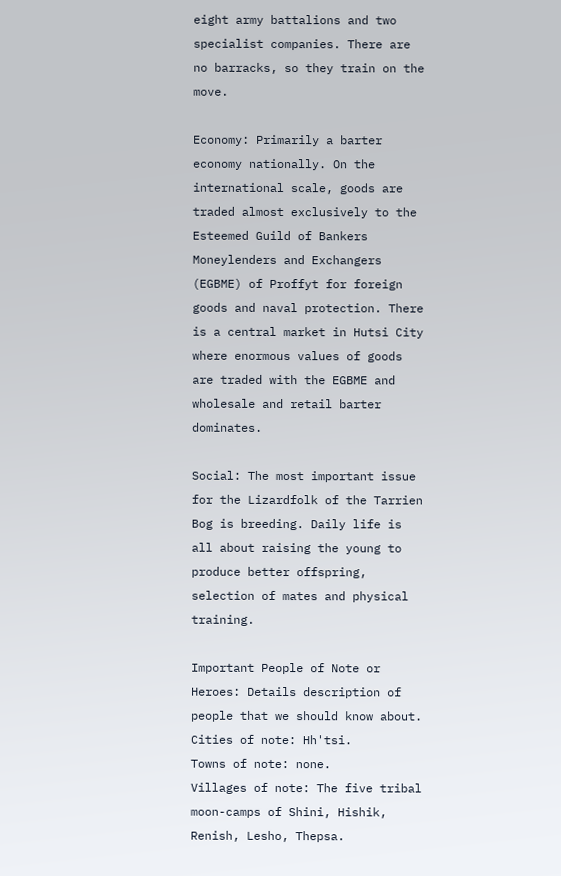eight army battalions and two specialist companies. There are no barracks, so they train on the move.

Economy: Primarily a barter economy nationally. On the international scale, goods are traded almost exclusively to the Esteemed Guild of Bankers Moneylenders and Exchangers (EGBME) of Proffyt for foreign goods and naval protection. There is a central market in Hutsi City where enormous values of goods are traded with the EGBME and wholesale and retail barter dominates.

Social: The most important issue for the Lizardfolk of the Tarrien Bog is breeding. Daily life is all about raising the young to produce better offspring, selection of mates and physical training.

Important People of Note or Heroes: Details description of people that we should know about. Cities of note: Hh'tsi.
Towns of note: none.
Villages of note: The five tribal moon-camps of Shini, Hishik, Renish, Lesho, Thepsa.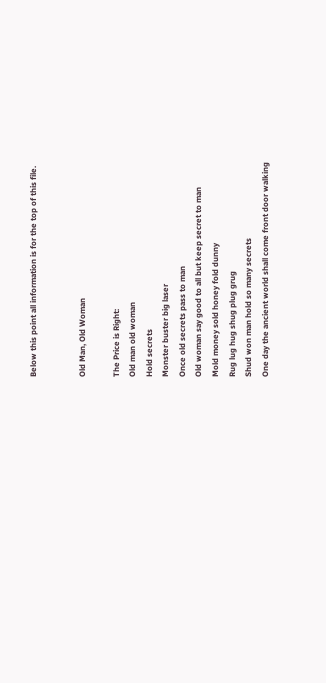Below this point all information is for the top of this file.


Old Man, Old Woman

The Price is Right:
Old man old woman
Hold secrets
Monster buster big laser
Once old secrets pass to man
Old woman say good to all but keep secret to man
Mold money sold honey fold dunny
Rug lug hug shug plug grug
Shud won man hold so many secrets
One day the ancient world shall come front door walking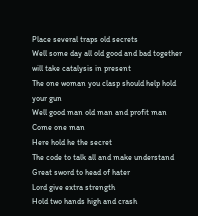Place several traps old secrets
Well some day all old good and bad together will take catalysis in present
The one woman you clasp should help hold your gun
Well good man old man and profit man
Come one man
Here hold he the secret
The code to talk all and make understand
Great sword to head of hater
Lord give extra strength
Hold two hands high and crash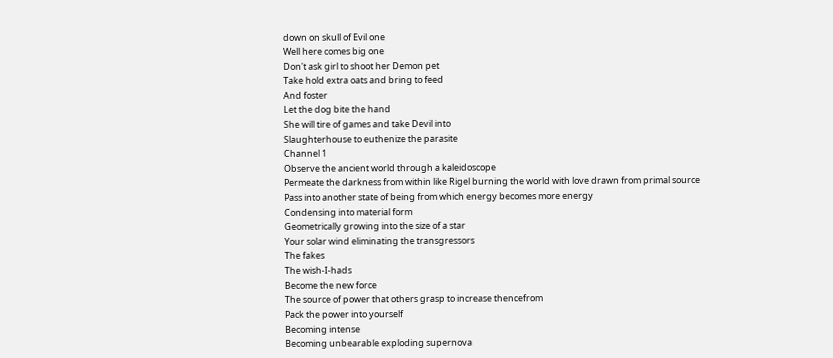down on skull of Evil one
Well here comes big one
Don't ask girl to shoot her Demon pet
Take hold extra oats and bring to feed
And foster
Let the dog bite the hand
She will tire of games and take Devil into
Slaughterhouse to euthenize the parasite
Channel 1
Observe the ancient world through a kaleidoscope
Permeate the darkness from within like Rigel burning the world with love drawn from primal source
Pass into another state of being from which energy becomes more energy
Condensing into material form
Geometrically growing into the size of a star
Your solar wind eliminating the transgressors
The fakes
The wish-I-hads
Become the new force
The source of power that others grasp to increase thencefrom
Pack the power into yourself
Becoming intense
Becoming unbearable exploding supernova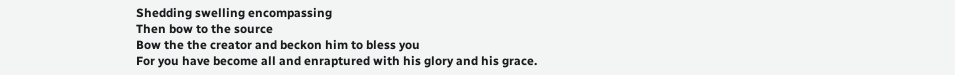Shedding swelling encompassing
Then bow to the source
Bow the the creator and beckon him to bless you
For you have become all and enraptured with his glory and his grace.